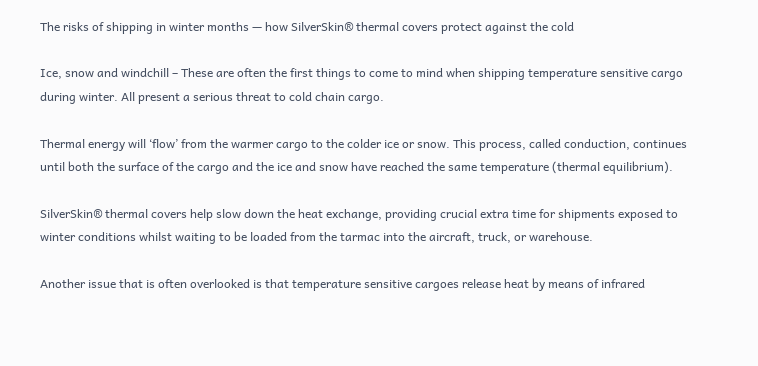The risks of shipping in winter months — how SilverSkin® thermal covers protect against the cold

Ice, snow and windchill – These are often the first things to come to mind when shipping temperature sensitive cargo during winter. All present a serious threat to cold chain cargo.

Thermal energy will ‘flow’ from the warmer cargo to the colder ice or snow. This process, called conduction, continues until both the surface of the cargo and the ice and snow have reached the same temperature (thermal equilibrium).

SilverSkin® thermal covers help slow down the heat exchange, providing crucial extra time for shipments exposed to winter conditions whilst waiting to be loaded from the tarmac into the aircraft, truck, or warehouse.

Another issue that is often overlooked is that temperature sensitive cargoes release heat by means of infrared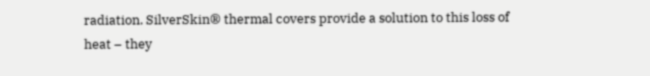radiation. SilverSkin® thermal covers provide a solution to this loss of heat – they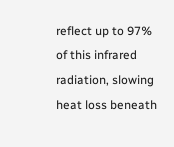reflect up to 97% of this infrared radiation, slowing heat loss beneath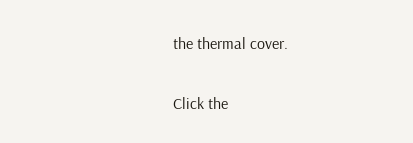the thermal cover.

Click the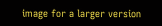image for a larger version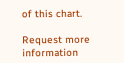of this chart.

Request more information